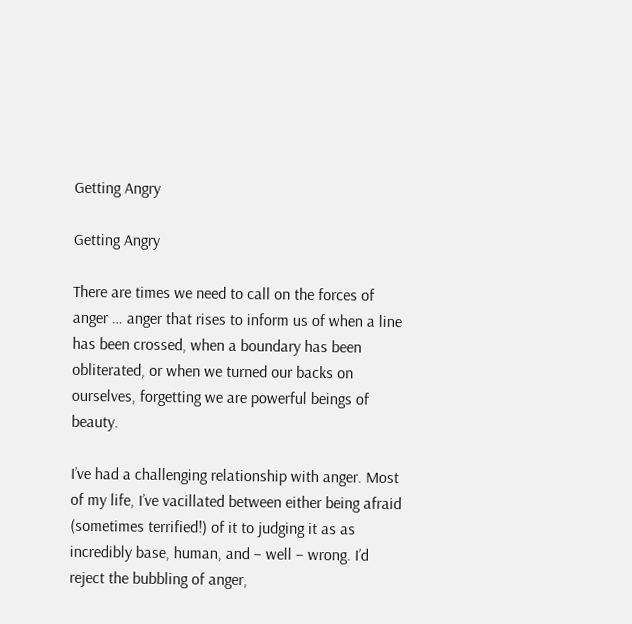Getting Angry

Getting Angry

There are times we need to call on the forces of anger … anger that rises to inform us of when a line has been crossed, when a boundary has been obliterated, or when we turned our backs on ourselves, forgetting we are powerful beings of beauty.

I’ve had a challenging relationship with anger. Most of my life, I’ve vacillated between either being afraid (sometimes terrified!) of it to judging it as as incredibly base, human, and – well – wrong. I’d reject the bubbling of anger,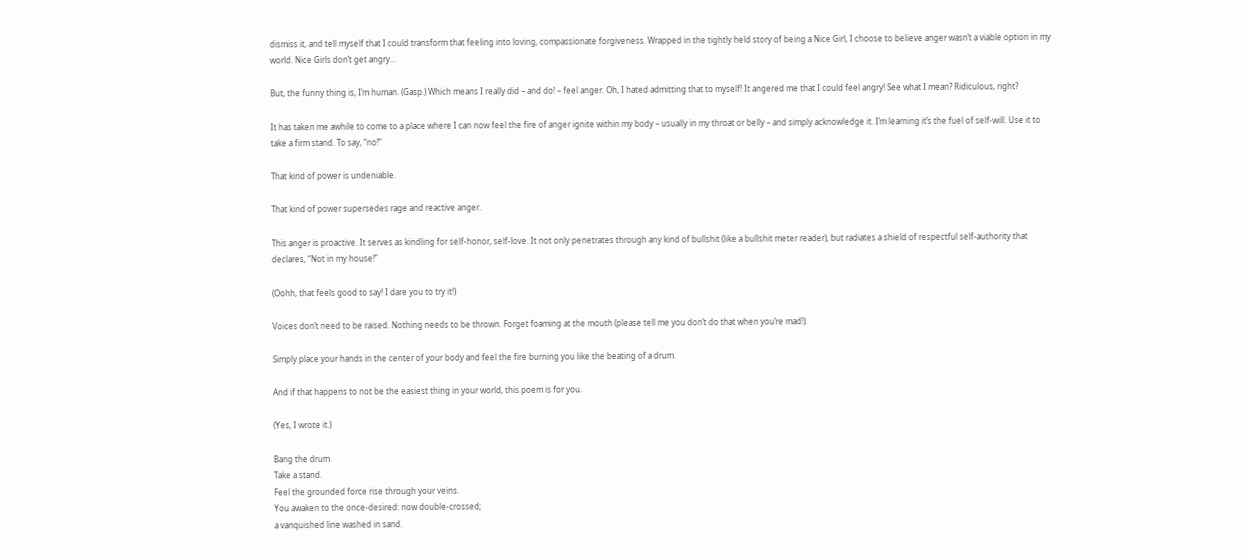dismiss it, and tell myself that I could transform that feeling into loving, compassionate forgiveness. Wrapped in the tightly held story of being a Nice Girl, I choose to believe anger wasn’t a viable option in my world. Nice Girls don’t get angry…

But, the funny thing is, I’m human. (Gasp.) Which means I really did – and do! – feel anger. Oh, I hated admitting that to myself! It angered me that I could feel angry! See what I mean? Ridiculous, right?

It has taken me awhile to come to a place where I can now feel the fire of anger ignite within my body – usually in my throat or belly – and simply acknowledge it. I’m learning it’s the fuel of self-will. Use it to take a firm stand. To say, “no!”

That kind of power is undeniable.

That kind of power supersedes rage and reactive anger.

This anger is proactive. It serves as kindling for self-honor, self-love. It not only penetrates through any kind of bullshit (like a bullshit meter reader), but radiates a shield of respectful self-authority that declares, “Not in my house!”

(Oohh, that feels good to say! I dare you to try it!)

Voices don’t need to be raised. Nothing needs to be thrown. Forget foaming at the mouth (please tell me you don’t do that when you’re mad!).

Simply place your hands in the center of your body and feel the fire burning you like the beating of a drum.

And if that happens to not be the easiest thing in your world, this poem is for you.

(Yes, I wrote it.)

Bang the drum.
Take a stand.
Feel the grounded force rise through your veins.
You awaken to the once-desired: now double-crossed;
a vanquished line washed in sand.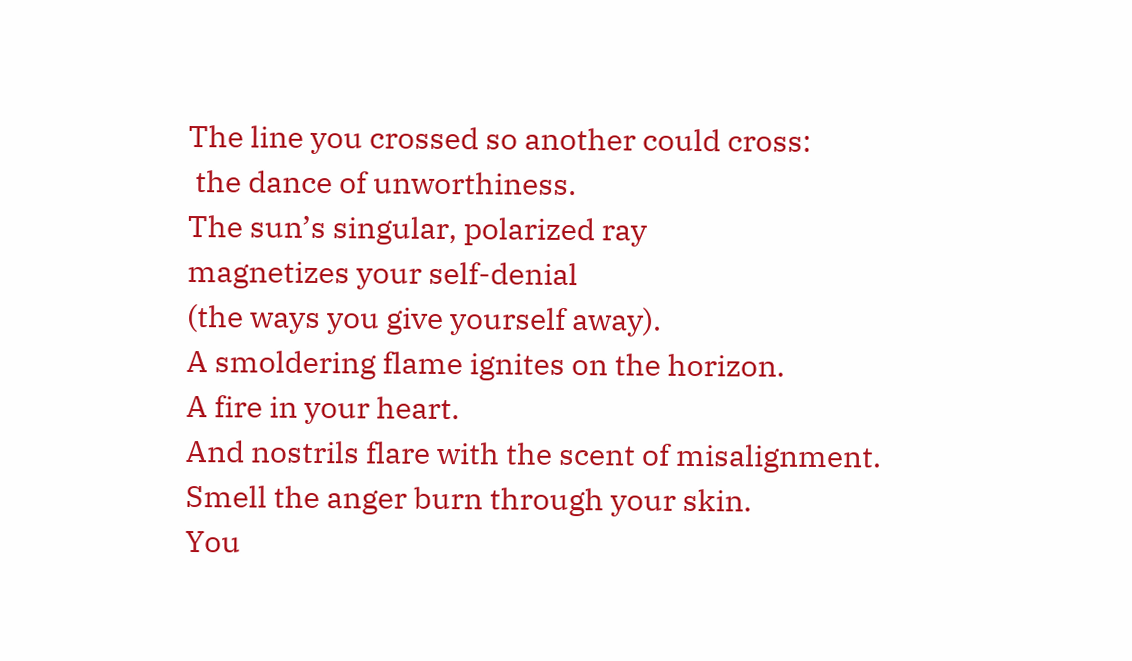The line you crossed so another could cross:
 the dance of unworthiness.
The sun’s singular, polarized ray
magnetizes your self-denial
(the ways you give yourself away).
A smoldering flame ignites on the horizon.
A fire in your heart.
And nostrils flare with the scent of misalignment.
Smell the anger burn through your skin.
You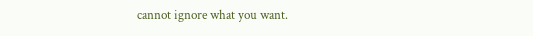cannot ignore what you want.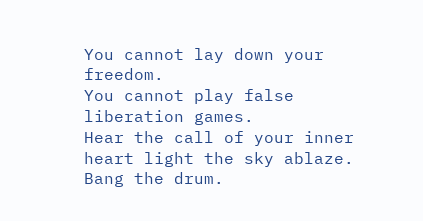You cannot lay down your freedom.
You cannot play false liberation games.
Hear the call of your inner heart light the sky ablaze.
Bang the drum.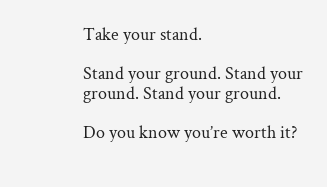Take your stand.

Stand your ground. Stand your ground. Stand your ground.

Do you know you’re worth it?